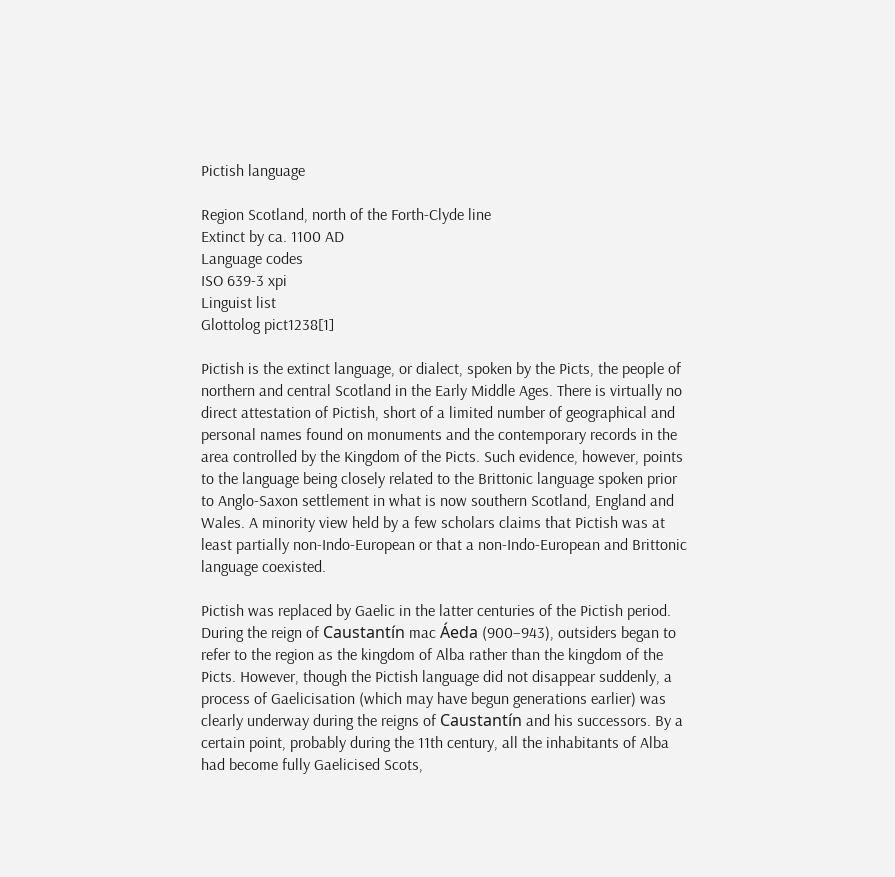Pictish language

Region Scotland, north of the Forth-Clyde line
Extinct by ca. 1100 AD
Language codes
ISO 639-3 xpi
Linguist list
Glottolog pict1238[1]

Pictish is the extinct language, or dialect, spoken by the Picts, the people of northern and central Scotland in the Early Middle Ages. There is virtually no direct attestation of Pictish, short of a limited number of geographical and personal names found on monuments and the contemporary records in the area controlled by the Kingdom of the Picts. Such evidence, however, points to the language being closely related to the Brittonic language spoken prior to Anglo-Saxon settlement in what is now southern Scotland, England and Wales. A minority view held by a few scholars claims that Pictish was at least partially non-Indo-European or that a non-Indo-European and Brittonic language coexisted.

Pictish was replaced by Gaelic in the latter centuries of the Pictish period. During the reign of Caustantín mac Áeda (900–943), outsiders began to refer to the region as the kingdom of Alba rather than the kingdom of the Picts. However, though the Pictish language did not disappear suddenly, a process of Gaelicisation (which may have begun generations earlier) was clearly underway during the reigns of Caustantín and his successors. By a certain point, probably during the 11th century, all the inhabitants of Alba had become fully Gaelicised Scots,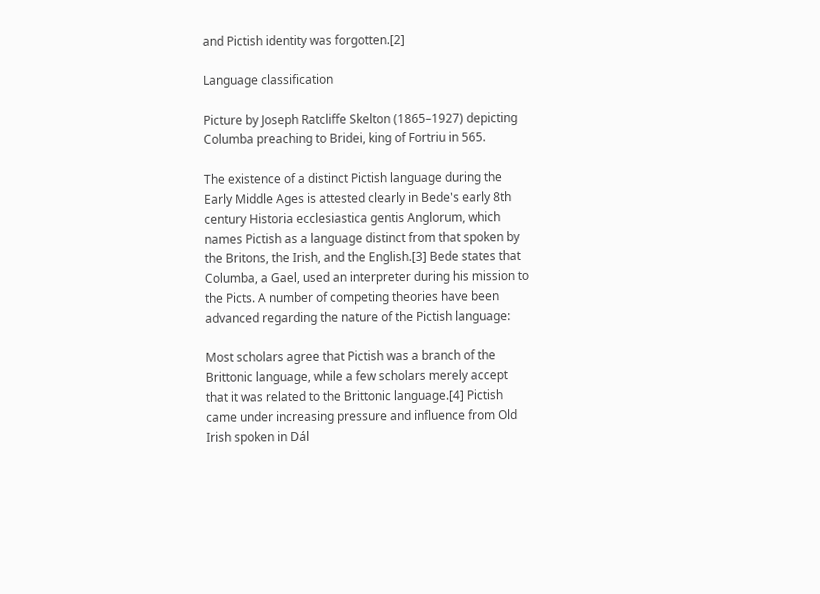and Pictish identity was forgotten.[2]

Language classification

Picture by Joseph Ratcliffe Skelton (1865–1927) depicting Columba preaching to Bridei, king of Fortriu in 565.

The existence of a distinct Pictish language during the Early Middle Ages is attested clearly in Bede's early 8th century Historia ecclesiastica gentis Anglorum, which names Pictish as a language distinct from that spoken by the Britons, the Irish, and the English.[3] Bede states that Columba, a Gael, used an interpreter during his mission to the Picts. A number of competing theories have been advanced regarding the nature of the Pictish language:

Most scholars agree that Pictish was a branch of the Brittonic language, while a few scholars merely accept that it was related to the Brittonic language.[4] Pictish came under increasing pressure and influence from Old Irish spoken in Dál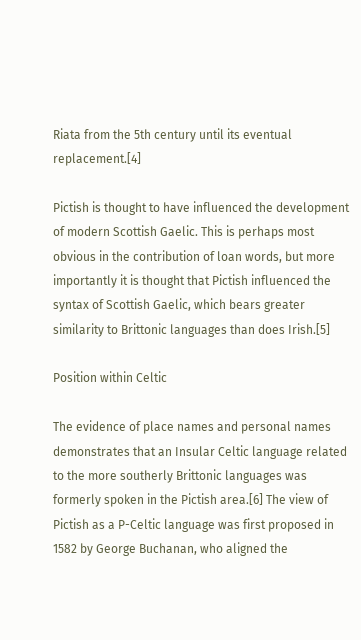Riata from the 5th century until its eventual replacement.[4]

Pictish is thought to have influenced the development of modern Scottish Gaelic. This is perhaps most obvious in the contribution of loan words, but more importantly it is thought that Pictish influenced the syntax of Scottish Gaelic, which bears greater similarity to Brittonic languages than does Irish.[5]

Position within Celtic

The evidence of place names and personal names demonstrates that an Insular Celtic language related to the more southerly Brittonic languages was formerly spoken in the Pictish area.[6] The view of Pictish as a P-Celtic language was first proposed in 1582 by George Buchanan, who aligned the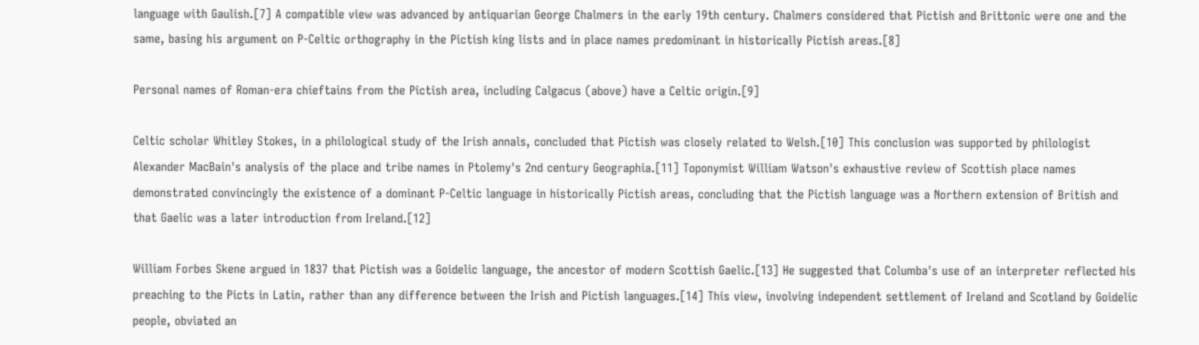language with Gaulish.[7] A compatible view was advanced by antiquarian George Chalmers in the early 19th century. Chalmers considered that Pictish and Brittonic were one and the same, basing his argument on P-Celtic orthography in the Pictish king lists and in place names predominant in historically Pictish areas.[8]

Personal names of Roman-era chieftains from the Pictish area, including Calgacus (above) have a Celtic origin.[9]

Celtic scholar Whitley Stokes, in a philological study of the Irish annals, concluded that Pictish was closely related to Welsh.[10] This conclusion was supported by philologist Alexander MacBain's analysis of the place and tribe names in Ptolemy's 2nd century Geographia.[11] Toponymist William Watson's exhaustive review of Scottish place names demonstrated convincingly the existence of a dominant P-Celtic language in historically Pictish areas, concluding that the Pictish language was a Northern extension of British and that Gaelic was a later introduction from Ireland.[12]

William Forbes Skene argued in 1837 that Pictish was a Goidelic language, the ancestor of modern Scottish Gaelic.[13] He suggested that Columba's use of an interpreter reflected his preaching to the Picts in Latin, rather than any difference between the Irish and Pictish languages.[14] This view, involving independent settlement of Ireland and Scotland by Goidelic people, obviated an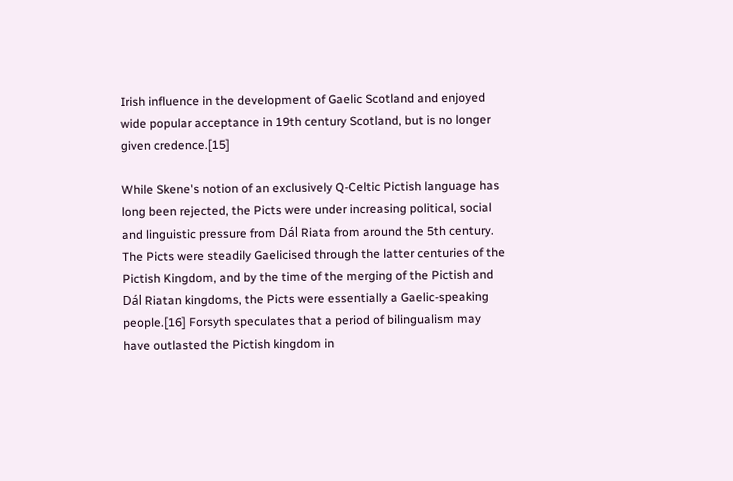Irish influence in the development of Gaelic Scotland and enjoyed wide popular acceptance in 19th century Scotland, but is no longer given credence.[15]

While Skene's notion of an exclusively Q-Celtic Pictish language has long been rejected, the Picts were under increasing political, social and linguistic pressure from Dál Riata from around the 5th century. The Picts were steadily Gaelicised through the latter centuries of the Pictish Kingdom, and by the time of the merging of the Pictish and Dál Riatan kingdoms, the Picts were essentially a Gaelic-speaking people.[16] Forsyth speculates that a period of bilingualism may have outlasted the Pictish kingdom in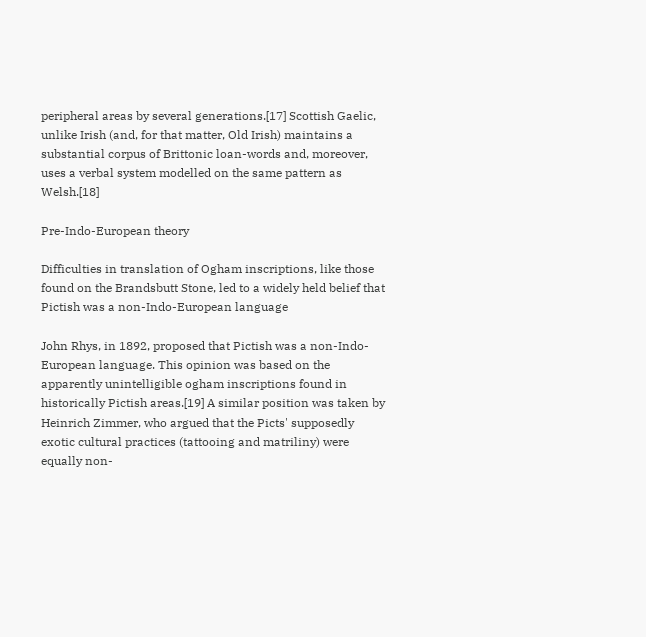peripheral areas by several generations.[17] Scottish Gaelic, unlike Irish (and, for that matter, Old Irish) maintains a substantial corpus of Brittonic loan-words and, moreover, uses a verbal system modelled on the same pattern as Welsh.[18]

Pre-Indo-European theory

Difficulties in translation of Ogham inscriptions, like those found on the Brandsbutt Stone, led to a widely held belief that Pictish was a non-Indo-European language

John Rhys, in 1892, proposed that Pictish was a non-Indo-European language. This opinion was based on the apparently unintelligible ogham inscriptions found in historically Pictish areas.[19] A similar position was taken by Heinrich Zimmer, who argued that the Picts' supposedly exotic cultural practices (tattooing and matriliny) were equally non-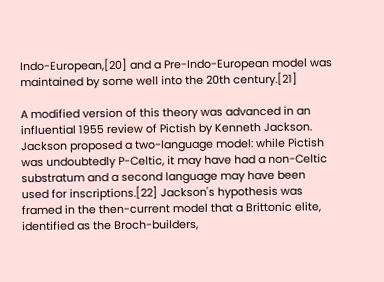Indo-European,[20] and a Pre-Indo-European model was maintained by some well into the 20th century.[21]

A modified version of this theory was advanced in an influential 1955 review of Pictish by Kenneth Jackson. Jackson proposed a two-language model: while Pictish was undoubtedly P-Celtic, it may have had a non-Celtic substratum and a second language may have been used for inscriptions.[22] Jackson's hypothesis was framed in the then-current model that a Brittonic elite, identified as the Broch-builders,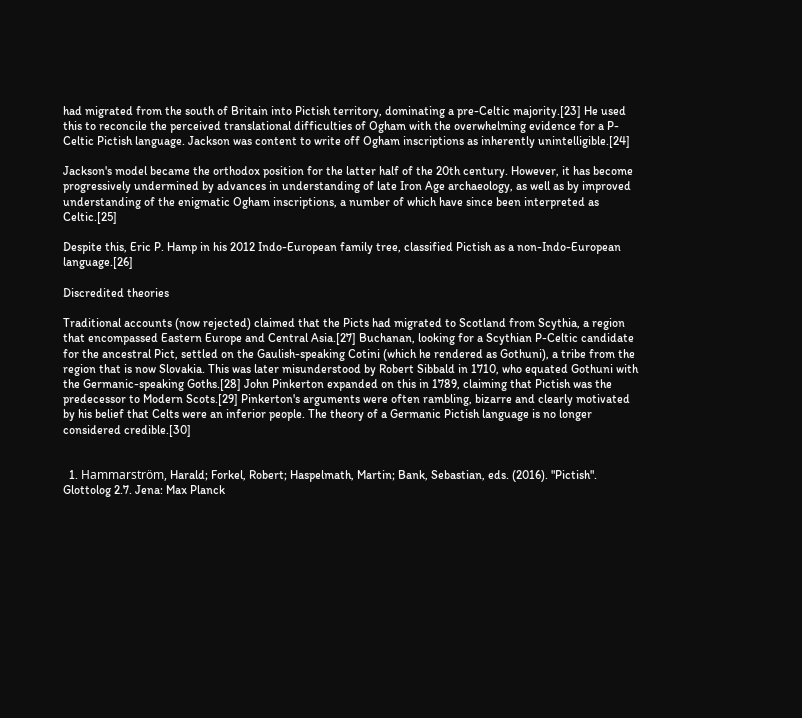had migrated from the south of Britain into Pictish territory, dominating a pre-Celtic majority.[23] He used this to reconcile the perceived translational difficulties of Ogham with the overwhelming evidence for a P-Celtic Pictish language. Jackson was content to write off Ogham inscriptions as inherently unintelligible.[24]

Jackson's model became the orthodox position for the latter half of the 20th century. However, it has become progressively undermined by advances in understanding of late Iron Age archaeology, as well as by improved understanding of the enigmatic Ogham inscriptions, a number of which have since been interpreted as Celtic.[25]

Despite this, Eric P. Hamp in his 2012 Indo-European family tree, classified Pictish as a non-Indo-European language.[26]

Discredited theories

Traditional accounts (now rejected) claimed that the Picts had migrated to Scotland from Scythia, a region that encompassed Eastern Europe and Central Asia.[27] Buchanan, looking for a Scythian P-Celtic candidate for the ancestral Pict, settled on the Gaulish-speaking Cotini (which he rendered as Gothuni), a tribe from the region that is now Slovakia. This was later misunderstood by Robert Sibbald in 1710, who equated Gothuni with the Germanic-speaking Goths.[28] John Pinkerton expanded on this in 1789, claiming that Pictish was the predecessor to Modern Scots.[29] Pinkerton's arguments were often rambling, bizarre and clearly motivated by his belief that Celts were an inferior people. The theory of a Germanic Pictish language is no longer considered credible.[30]


  1. Hammarström, Harald; Forkel, Robert; Haspelmath, Martin; Bank, Sebastian, eds. (2016). "Pictish". Glottolog 2.7. Jena: Max Planck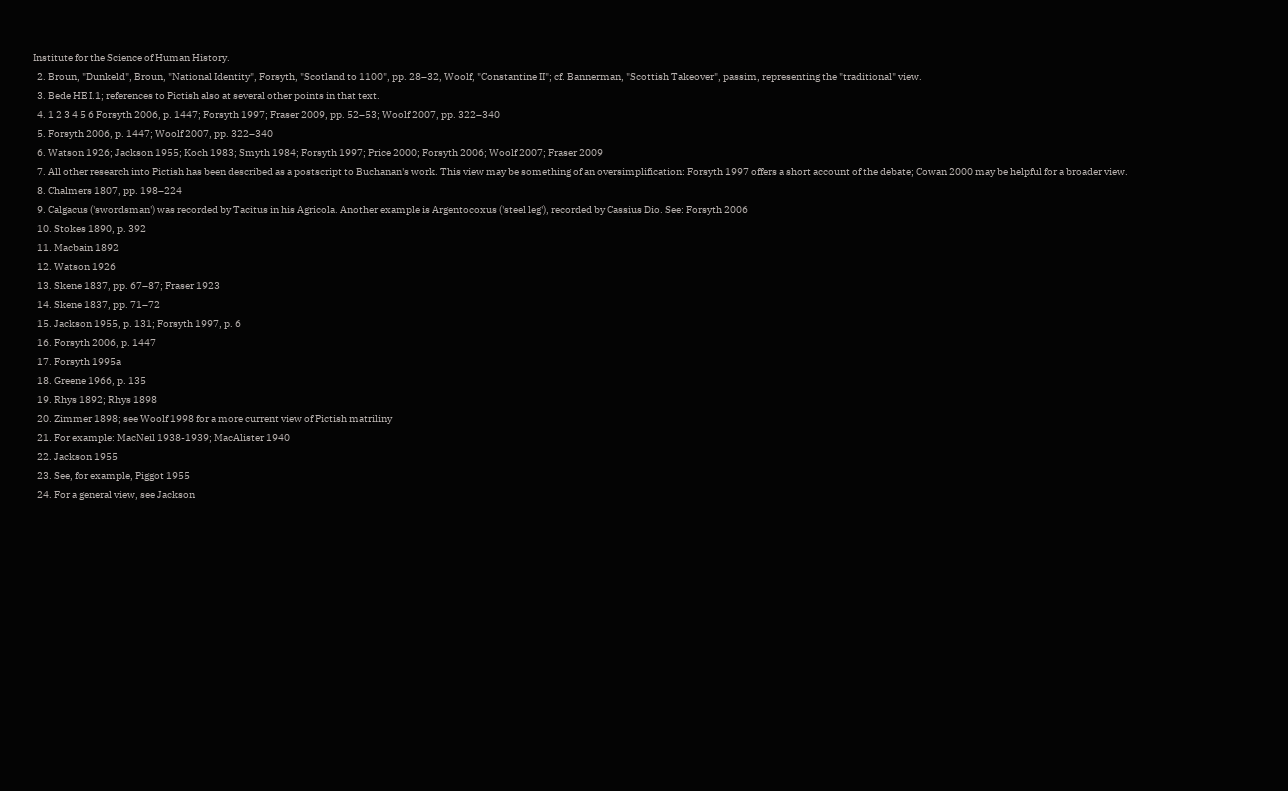Institute for the Science of Human History.
  2. Broun, "Dunkeld", Broun, "National Identity", Forsyth, "Scotland to 1100", pp. 28–32, Woolf, "Constantine II"; cf. Bannerman, "Scottish Takeover", passim, representing the "traditional" view.
  3. Bede HE I.1; references to Pictish also at several other points in that text.
  4. 1 2 3 4 5 6 Forsyth 2006, p. 1447; Forsyth 1997; Fraser 2009, pp. 52–53; Woolf 2007, pp. 322–340
  5. Forsyth 2006, p. 1447; Woolf 2007, pp. 322–340
  6. Watson 1926; Jackson 1955; Koch 1983; Smyth 1984; Forsyth 1997; Price 2000; Forsyth 2006; Woolf 2007; Fraser 2009
  7. All other research into Pictish has been described as a postscript to Buchanan's work. This view may be something of an oversimplification: Forsyth 1997 offers a short account of the debate; Cowan 2000 may be helpful for a broader view.
  8. Chalmers 1807, pp. 198–224
  9. Calgacus ('swordsman') was recorded by Tacitus in his Agricola. Another example is Argentocoxus ('steel leg'), recorded by Cassius Dio. See: Forsyth 2006
  10. Stokes 1890, p. 392
  11. Macbain 1892
  12. Watson 1926
  13. Skene 1837, pp. 67–87; Fraser 1923
  14. Skene 1837, pp. 71–72
  15. Jackson 1955, p. 131; Forsyth 1997, p. 6
  16. Forsyth 2006, p. 1447
  17. Forsyth 1995a
  18. Greene 1966, p. 135
  19. Rhys 1892; Rhys 1898
  20. Zimmer 1898; see Woolf 1998 for a more current view of Pictish matriliny
  21. For example: MacNeil 1938-1939; MacAlister 1940
  22. Jackson 1955
  23. See, for example, Piggot 1955
  24. For a general view, see Jackson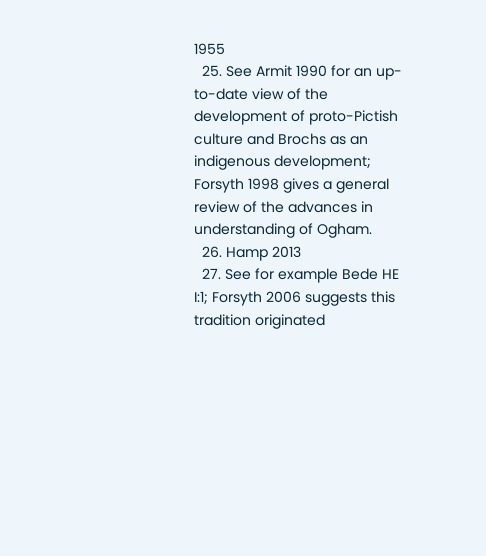1955
  25. See Armit 1990 for an up-to-date view of the development of proto-Pictish culture and Brochs as an indigenous development; Forsyth 1998 gives a general review of the advances in understanding of Ogham.
  26. Hamp 2013
  27. See for example Bede HE I:1; Forsyth 2006 suggests this tradition originated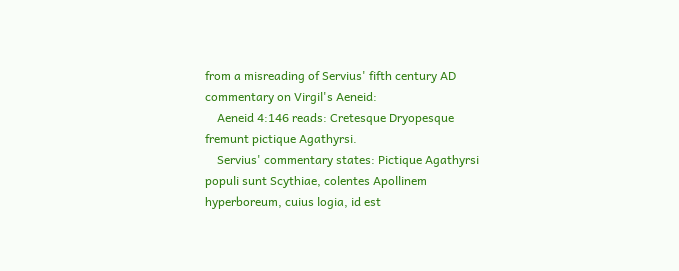from a misreading of Servius' fifth century AD commentary on Virgil's Aeneid:
    Aeneid 4:146 reads: Cretesque Dryopesque fremunt pictique Agathyrsi.
    Servius' commentary states: Pictique Agathyrsi populi sunt Scythiae, colentes Apollinem hyperboreum, cuius logia, id est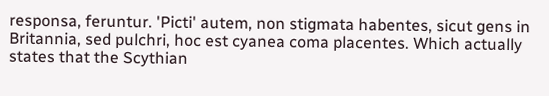responsa, feruntur. 'Picti' autem, non stigmata habentes, sicut gens in Britannia, sed pulchri, hoc est cyanea coma placentes. Which actually states that the Scythian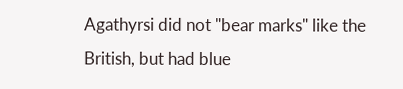Agathyrsi did not "bear marks" like the British, but had blue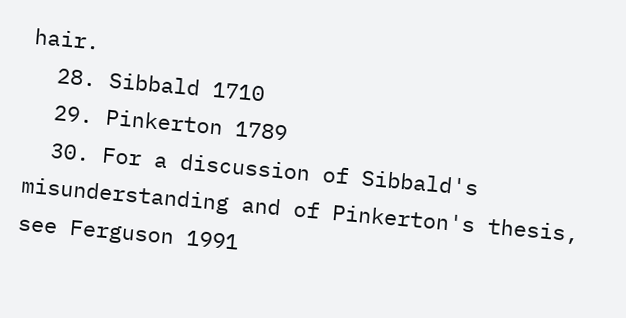hair.
  28. Sibbald 1710
  29. Pinkerton 1789
  30. For a discussion of Sibbald's misunderstanding and of Pinkerton's thesis, see Ferguson 1991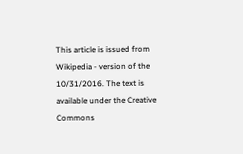This article is issued from Wikipedia - version of the 10/31/2016. The text is available under the Creative Commons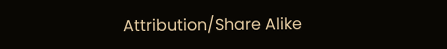Attribution/Share Alike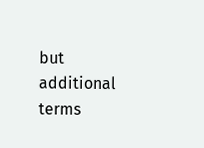but additional terms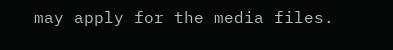may apply for the media files.